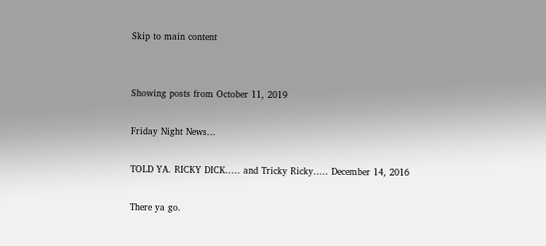Skip to main content


Showing posts from October 11, 2019

Friday Night News...

TOLD YA. RICKY DICK..... and Tricky Ricky..... December 14, 2016

There ya go.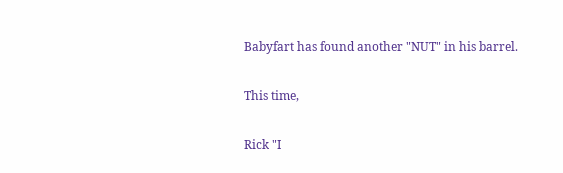Babyfart has found another "NUT" in his barrel.

This time,

Rick "I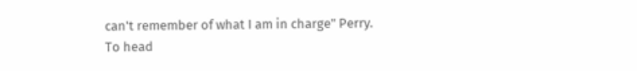can't remember of what I am in charge" Perry.
To head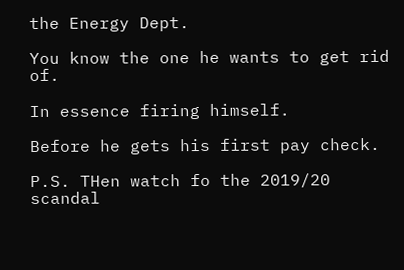the Energy Dept.

You know the one he wants to get rid of.

In essence firing himself.

Before he gets his first pay check.

P.S. THen watch fo the 2019/20 scandal